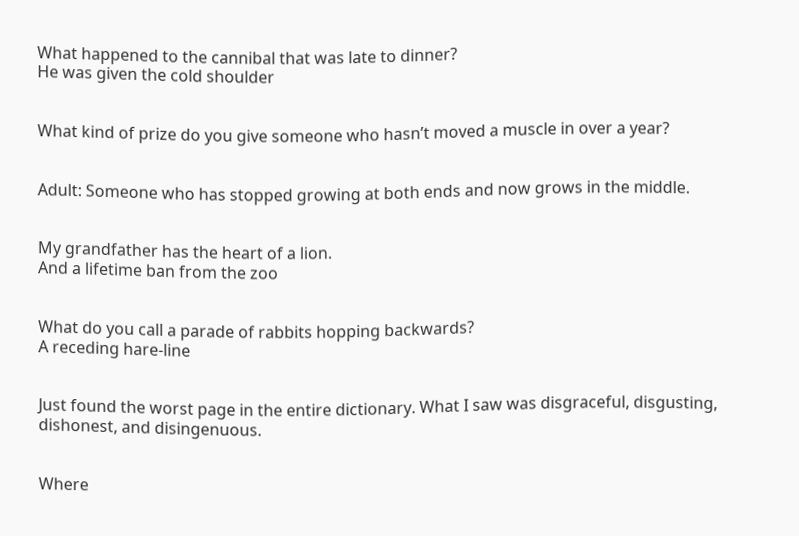What happened to the cannibal that was late to dinner?
He was given the cold shoulder


What kind of prize do you give someone who hasn’t moved a muscle in over a year?


Adult: Someone who has stopped growing at both ends and now grows in the middle.


My grandfather has the heart of a lion.
And a lifetime ban from the zoo


What do you call a parade of rabbits hopping backwards?
A receding hare-line


Just found the worst page in the entire dictionary. What I saw was disgraceful, disgusting, dishonest, and disingenuous.


Where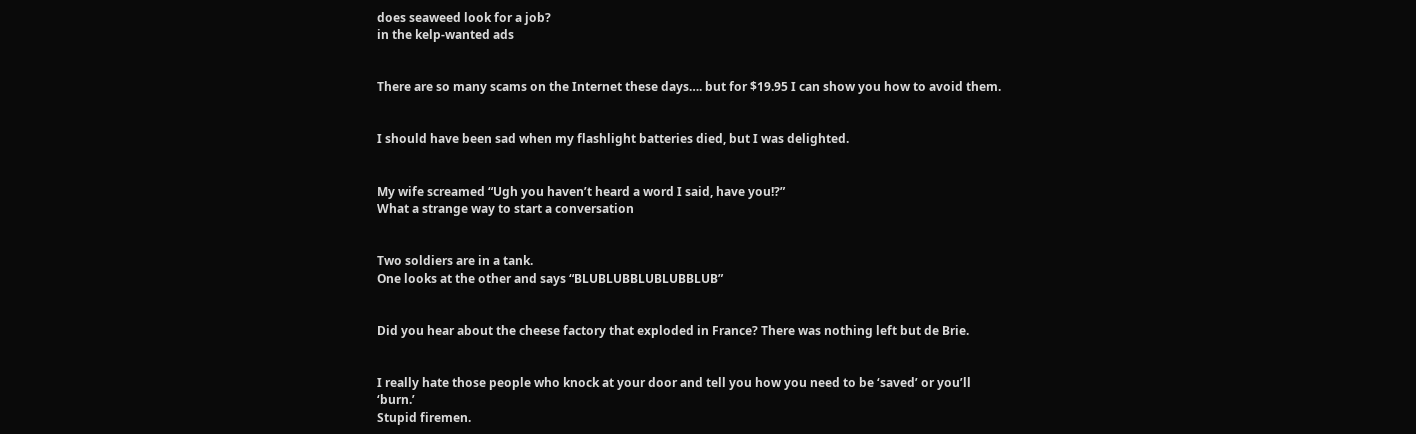does seaweed look for a job?
in the kelp-wanted ads


There are so many scams on the Internet these days…. but for $19.95 I can show you how to avoid them.


I should have been sad when my flashlight batteries died, but I was delighted.


My wife screamed “Ugh you haven’t heard a word I said, have you!?”
What a strange way to start a conversation


Two soldiers are in a tank.
One looks at the other and says “BLUBLUBBLUBLUBBLUB”


Did you hear about the cheese factory that exploded in France? There was nothing left but de Brie.


I really hate those people who knock at your door and tell you how you need to be ‘saved’ or you’ll ‘burn.’
Stupid firemen.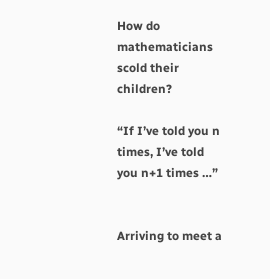How do mathematicians scold their children?

“If I’ve told you n times, I’ve told you n+1 times …”


Arriving to meet a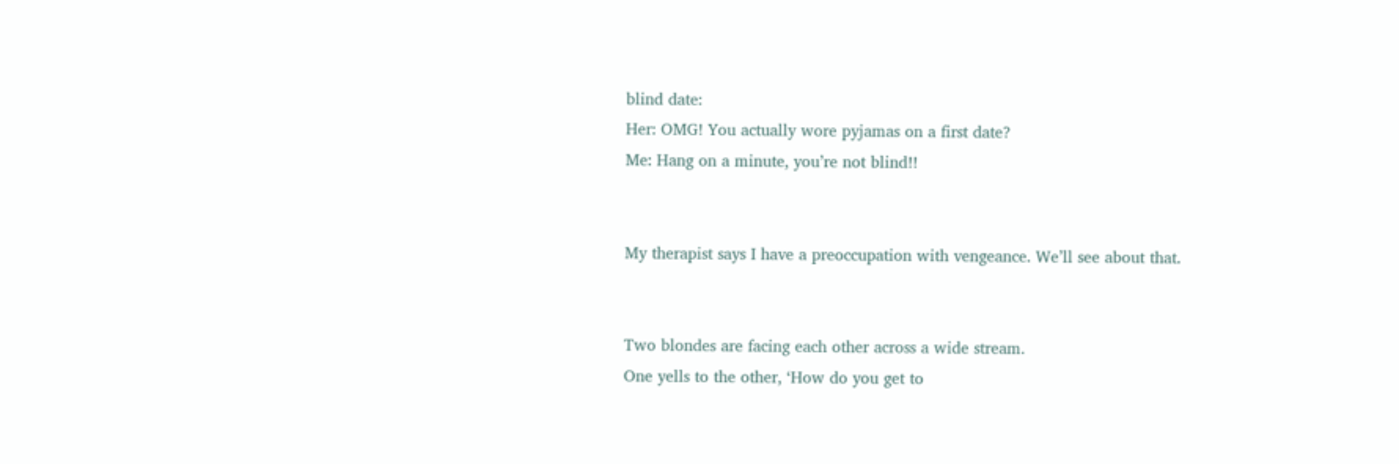blind date:
Her: OMG! You actually wore pyjamas on a first date?
Me: Hang on a minute, you’re not blind!!


My therapist says I have a preoccupation with vengeance. We’ll see about that.


Two blondes are facing each other across a wide stream.
One yells to the other, ‘How do you get to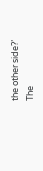the other side?’
The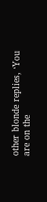other blonde replies, ‘You are on the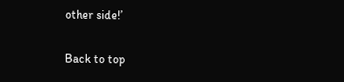other side!’

Back to top